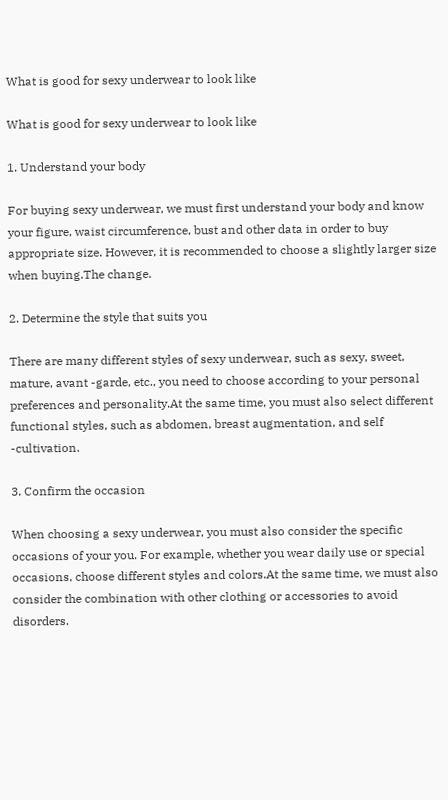What is good for sexy underwear to look like

What is good for sexy underwear to look like

1. Understand your body

For buying sexy underwear, we must first understand your body and know your figure, waist circumference, bust and other data in order to buy appropriate size. However, it is recommended to choose a slightly larger size when buying.The change.

2. Determine the style that suits you

There are many different styles of sexy underwear, such as sexy, sweet, mature, avant -garde, etc., you need to choose according to your personal preferences and personality.At the same time, you must also select different functional styles, such as abdomen, breast augmentation, and self -cultivation.

3. Confirm the occasion

When choosing a sexy underwear, you must also consider the specific occasions of your you. For example, whether you wear daily use or special occasions, choose different styles and colors.At the same time, we must also consider the combination with other clothing or accessories to avoid disorders.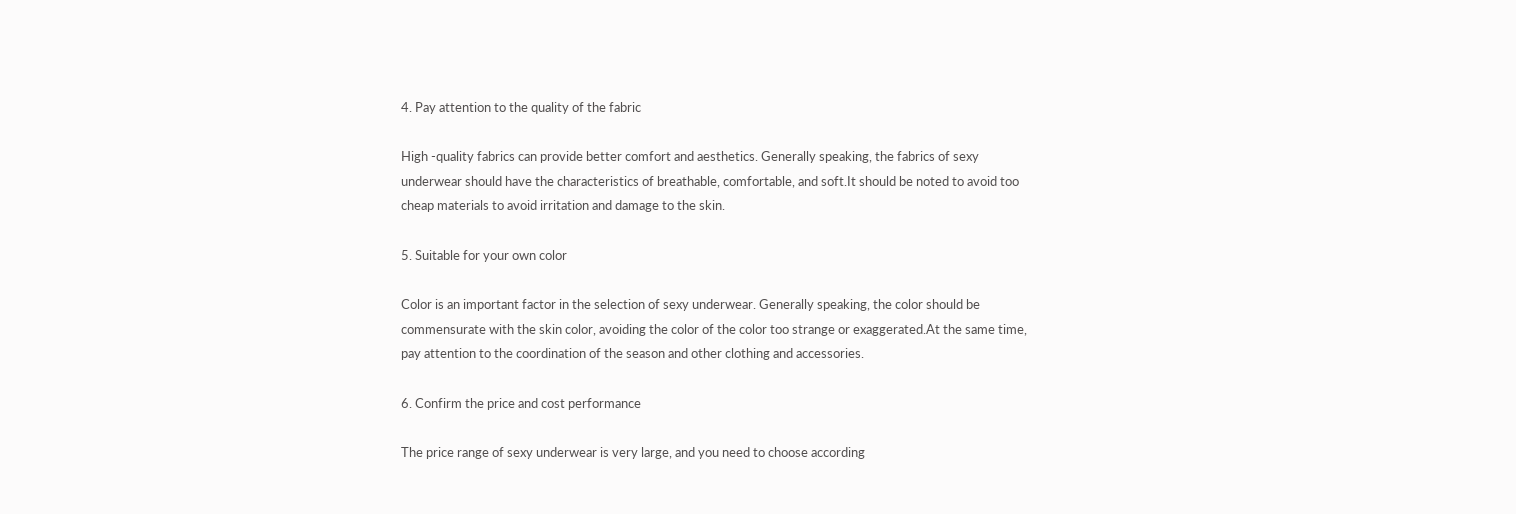4. Pay attention to the quality of the fabric

High -quality fabrics can provide better comfort and aesthetics. Generally speaking, the fabrics of sexy underwear should have the characteristics of breathable, comfortable, and soft.It should be noted to avoid too cheap materials to avoid irritation and damage to the skin.

5. Suitable for your own color

Color is an important factor in the selection of sexy underwear. Generally speaking, the color should be commensurate with the skin color, avoiding the color of the color too strange or exaggerated.At the same time, pay attention to the coordination of the season and other clothing and accessories.

6. Confirm the price and cost performance

The price range of sexy underwear is very large, and you need to choose according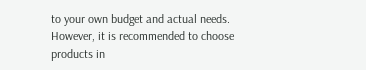to your own budget and actual needs. However, it is recommended to choose products in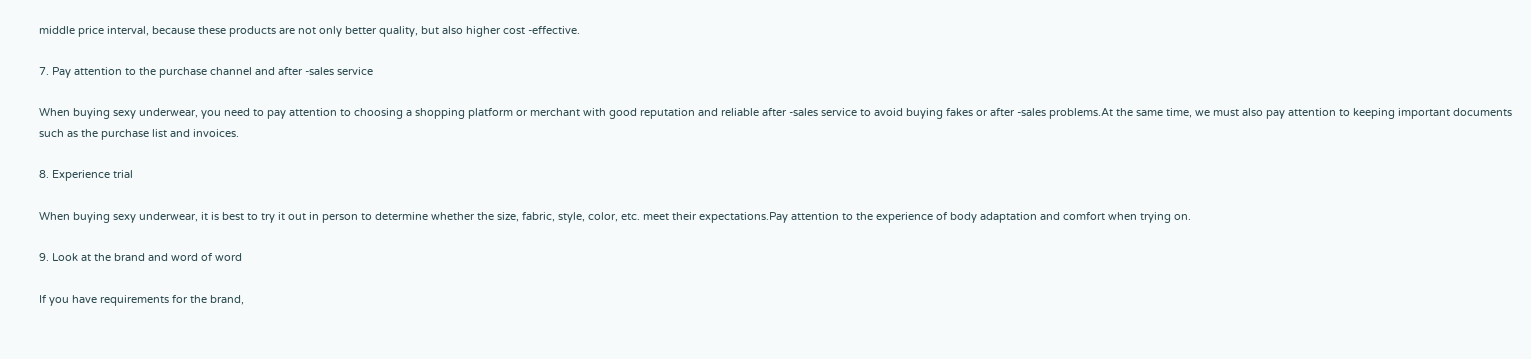middle price interval, because these products are not only better quality, but also higher cost -effective.

7. Pay attention to the purchase channel and after -sales service

When buying sexy underwear, you need to pay attention to choosing a shopping platform or merchant with good reputation and reliable after -sales service to avoid buying fakes or after -sales problems.At the same time, we must also pay attention to keeping important documents such as the purchase list and invoices.

8. Experience trial

When buying sexy underwear, it is best to try it out in person to determine whether the size, fabric, style, color, etc. meet their expectations.Pay attention to the experience of body adaptation and comfort when trying on.

9. Look at the brand and word of word

If you have requirements for the brand,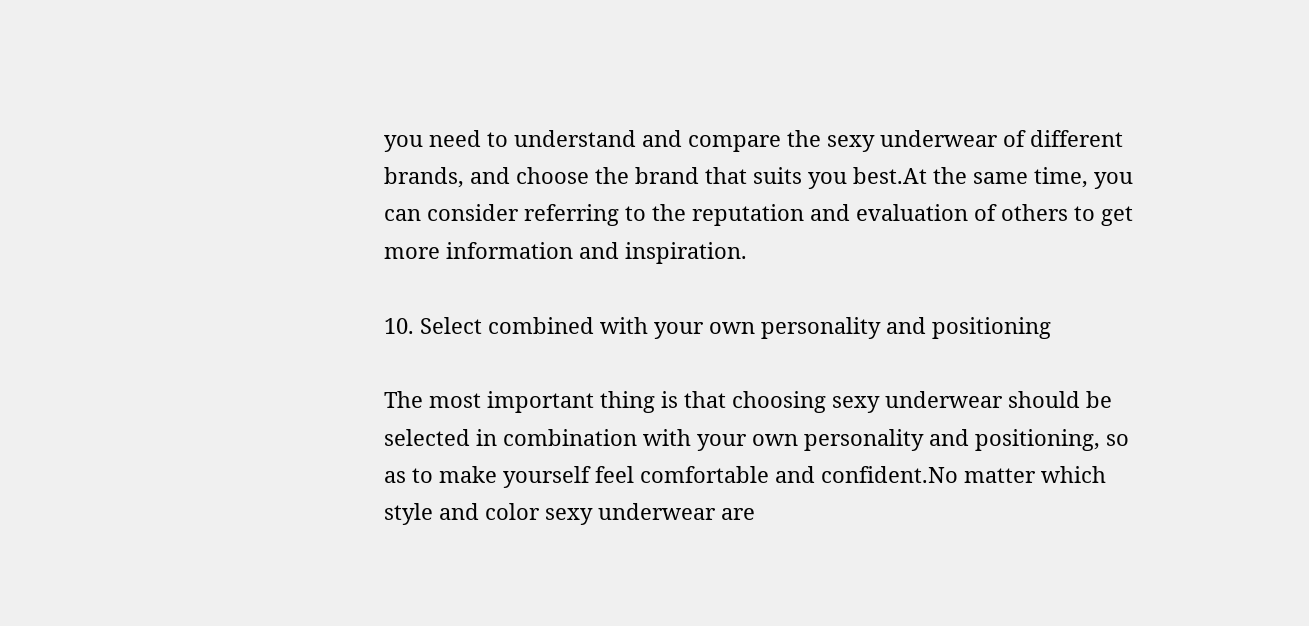you need to understand and compare the sexy underwear of different brands, and choose the brand that suits you best.At the same time, you can consider referring to the reputation and evaluation of others to get more information and inspiration.

10. Select combined with your own personality and positioning

The most important thing is that choosing sexy underwear should be selected in combination with your own personality and positioning, so as to make yourself feel comfortable and confident.No matter which style and color sexy underwear are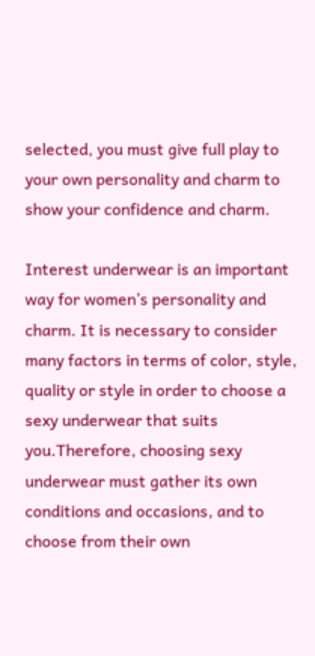selected, you must give full play to your own personality and charm to show your confidence and charm.

Interest underwear is an important way for women’s personality and charm. It is necessary to consider many factors in terms of color, style, quality or style in order to choose a sexy underwear that suits you.Therefore, choosing sexy underwear must gather its own conditions and occasions, and to choose from their own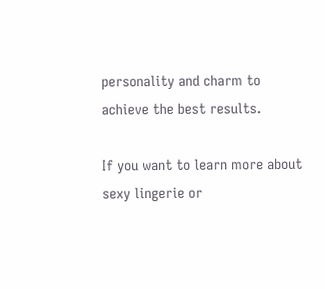personality and charm to achieve the best results.

If you want to learn more about sexy lingerie or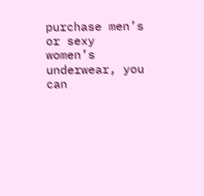purchase men’s or sexy women’s underwear, you can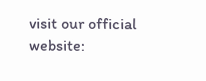visit our official website: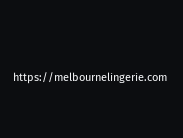https://melbournelingerie.com